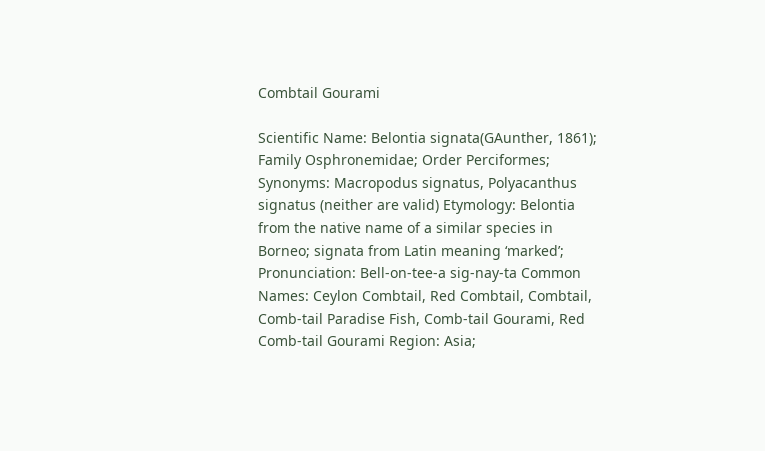Combtail Gourami

Scientific Name: Belontia signata(GAunther, 1861); Family Osphronemidae; Order Perciformes; Synonyms: Macropodus signatus, Polyacanthus signatus (neither are valid) Etymology: Belontia from the native name of a similar species in Borneo; signata from Latin meaning ‘marked’; Pronunciation: Bell-on-tee-a sig-nay-ta Common Names: Ceylon Combtail, Red Combtail, Combtail, Comb-tail Paradise Fish, Comb-tail Gourami, Red Comb-tail Gourami Region: Asia;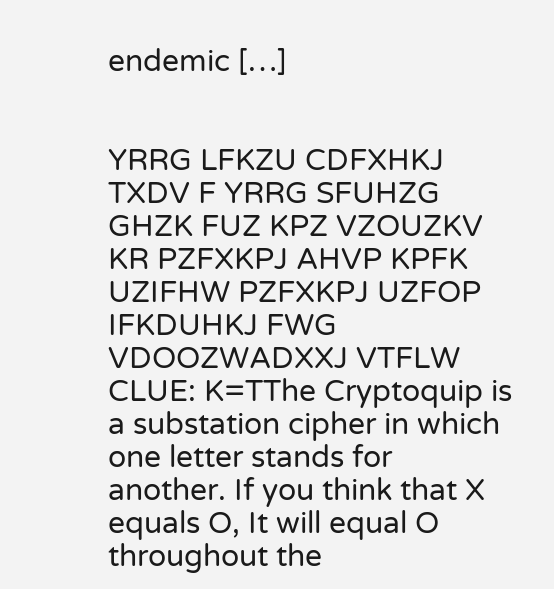endemic […]


YRRG LFKZU CDFXHKJ TXDV F YRRG SFUHZG GHZK FUZ KPZ VZOUZKV KR PZFXKPJ AHVP KPFK UZIFHW PZFXKPJ UZFOP IFKDUHKJ FWG VDOOZWADXXJ VTFLW CLUE: K=TThe Cryptoquip is a substation cipher in which one letter stands for another. If you think that X equals O, It will equal O throughout the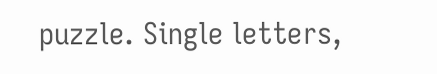puzzle. Single letters,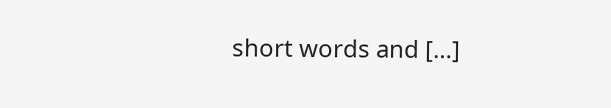short words and […]